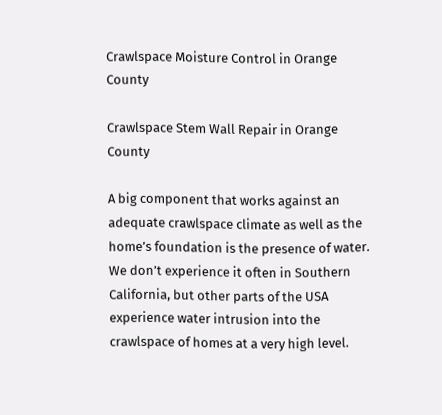Crawlspace Moisture Control in Orange County

Crawlspace Stem Wall Repair in Orange County

A big component that works against an adequate crawlspace climate as well as the home’s foundation is the presence of water.  We don’t experience it often in Southern California, but other parts of the USA experience water intrusion into the crawlspace of homes at a very high level.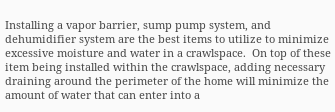Installing a vapor barrier, sump pump system, and dehumidifier system are the best items to utilize to minimize excessive moisture and water in a crawlspace.  On top of these item being installed within the crawlspace, adding necessary draining around the perimeter of the home will minimize the amount of water that can enter into a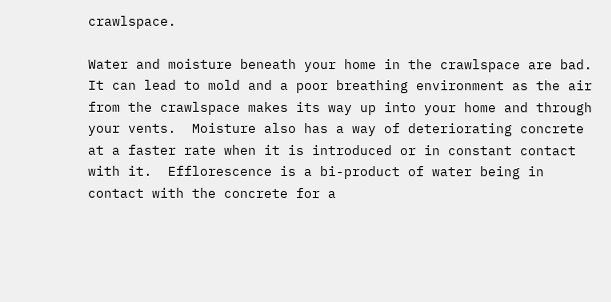crawlspace.

Water and moisture beneath your home in the crawlspace are bad.  It can lead to mold and a poor breathing environment as the air from the crawlspace makes its way up into your home and through your vents.  Moisture also has a way of deteriorating concrete at a faster rate when it is introduced or in constant contact with it.  Efflorescence is a bi-product of water being in contact with the concrete for a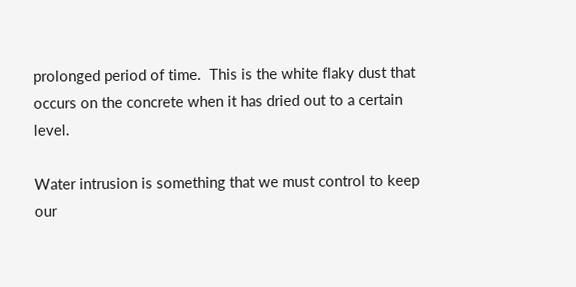prolonged period of time.  This is the white flaky dust that occurs on the concrete when it has dried out to a certain level.

Water intrusion is something that we must control to keep our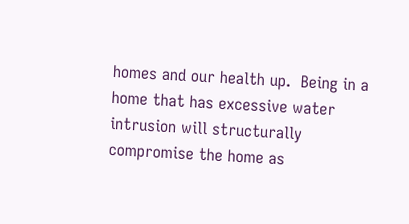homes and our health up.  Being in a home that has excessive water intrusion will structurally compromise the home as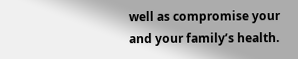well as compromise your and your family’s health.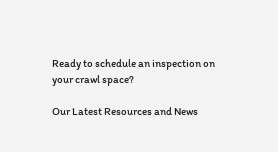Ready to schedule an inspection on your crawl space?

Our Latest Resources and News